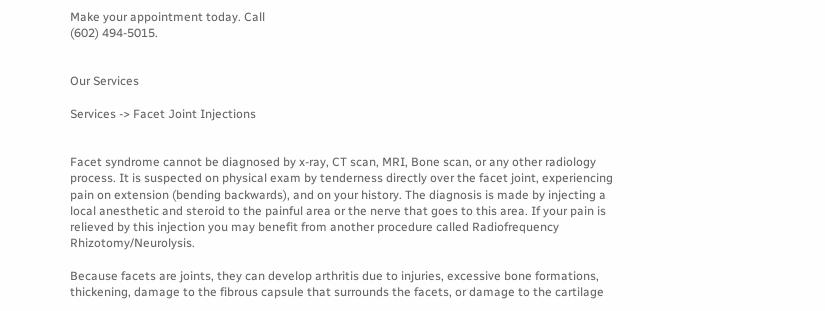Make your appointment today. Call
(602) 494-5015.


Our Services

Services -> Facet Joint Injections


Facet syndrome cannot be diagnosed by x-ray, CT scan, MRI, Bone scan, or any other radiology process. It is suspected on physical exam by tenderness directly over the facet joint, experiencing pain on extension (bending backwards), and on your history. The diagnosis is made by injecting a local anesthetic and steroid to the painful area or the nerve that goes to this area. If your pain is relieved by this injection you may benefit from another procedure called Radiofrequency Rhizotomy/Neurolysis.

Because facets are joints, they can develop arthritis due to injuries, excessive bone formations, thickening, damage to the fibrous capsule that surrounds the facets, or damage to the cartilage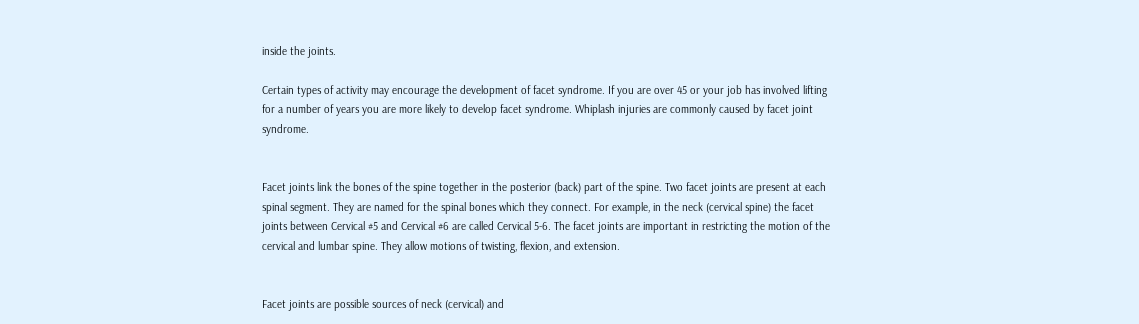inside the joints.

Certain types of activity may encourage the development of facet syndrome. If you are over 45 or your job has involved lifting for a number of years you are more likely to develop facet syndrome. Whiplash injuries are commonly caused by facet joint syndrome.


Facet joints link the bones of the spine together in the posterior (back) part of the spine. Two facet joints are present at each spinal segment. They are named for the spinal bones which they connect. For example, in the neck (cervical spine) the facet joints between Cervical #5 and Cervical #6 are called Cervical 5-6. The facet joints are important in restricting the motion of the cervical and lumbar spine. They allow motions of twisting, flexion, and extension.


Facet joints are possible sources of neck (cervical) and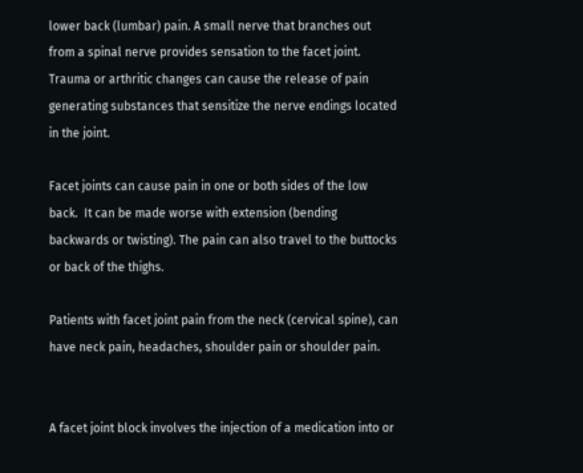lower back (lumbar) pain. A small nerve that branches out from a spinal nerve provides sensation to the facet joint. Trauma or arthritic changes can cause the release of pain generating substances that sensitize the nerve endings located in the joint.

Facet joints can cause pain in one or both sides of the low back.  It can be made worse with extension (bending backwards or twisting). The pain can also travel to the buttocks or back of the thighs.

Patients with facet joint pain from the neck (cervical spine), can have neck pain, headaches, shoulder pain or shoulder pain.


A facet joint block involves the injection of a medication into or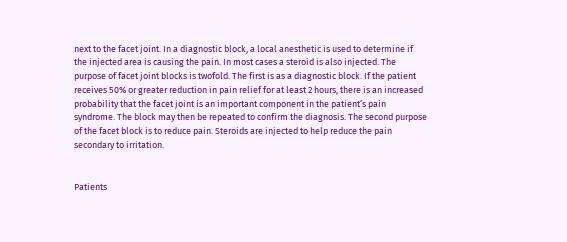next to the facet joint. In a diagnostic block, a local anesthetic is used to determine if the injected area is causing the pain. In most cases a steroid is also injected. The purpose of facet joint blocks is twofold. The first is as a diagnostic block. If the patient receives 50% or greater reduction in pain relief for at least 2 hours, there is an increased probability that the facet joint is an important component in the patient’s pain syndrome. The block may then be repeated to confirm the diagnosis. The second purpose of the facet block is to reduce pain. Steroids are injected to help reduce the pain secondary to irritation.


Patients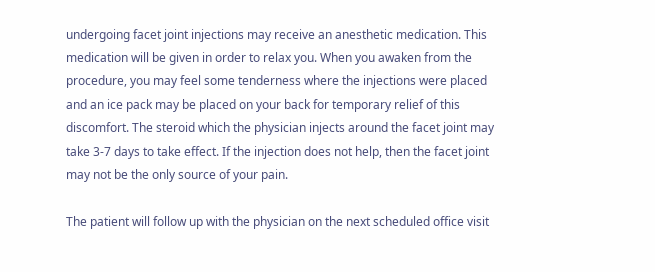undergoing facet joint injections may receive an anesthetic medication. This medication will be given in order to relax you. When you awaken from the procedure, you may feel some tenderness where the injections were placed and an ice pack may be placed on your back for temporary relief of this discomfort. The steroid which the physician injects around the facet joint may take 3-7 days to take effect. If the injection does not help, then the facet joint may not be the only source of your pain.

The patient will follow up with the physician on the next scheduled office visit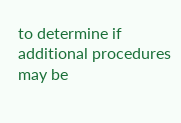to determine if additional procedures may be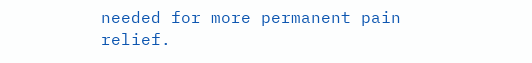needed for more permanent pain relief.